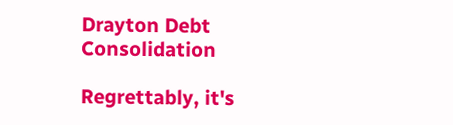Drayton Debt Consolidation

Regrettably, it's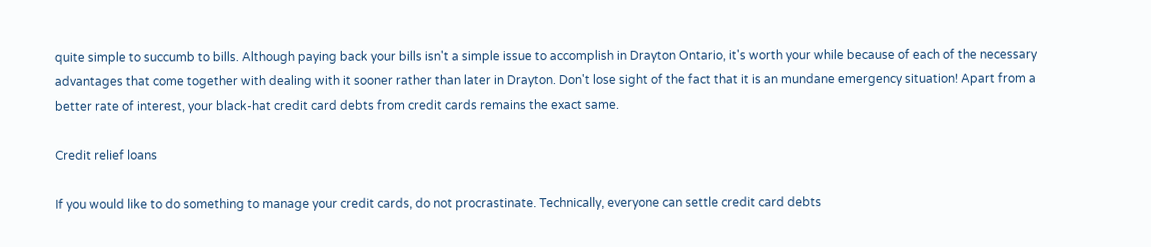quite simple to succumb to bills. Although paying back your bills isn't a simple issue to accomplish in Drayton Ontario, it's worth your while because of each of the necessary advantages that come together with dealing with it sooner rather than later in Drayton. Don't lose sight of the fact that it is an mundane emergency situation! Apart from a better rate of interest, your black-hat credit card debts from credit cards remains the exact same.

Credit relief loans

If you would like to do something to manage your credit cards, do not procrastinate. Technically, everyone can settle credit card debts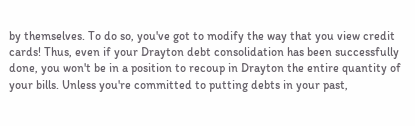by themselves. To do so, you've got to modify the way that you view credit cards! Thus, even if your Drayton debt consolidation has been successfully done, you won't be in a position to recoup in Drayton the entire quantity of your bills. Unless you're committed to putting debts in your past,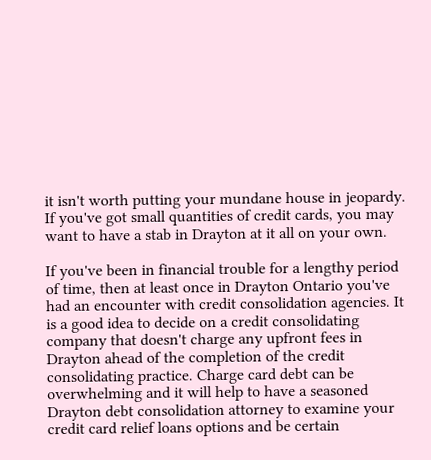it isn't worth putting your mundane house in jeopardy. If you've got small quantities of credit cards, you may want to have a stab in Drayton at it all on your own.

If you've been in financial trouble for a lengthy period of time, then at least once in Drayton Ontario you've had an encounter with credit consolidation agencies. It is a good idea to decide on a credit consolidating company that doesn't charge any upfront fees in Drayton ahead of the completion of the credit consolidating practice. Charge card debt can be overwhelming and it will help to have a seasoned Drayton debt consolidation attorney to examine your credit card relief loans options and be certain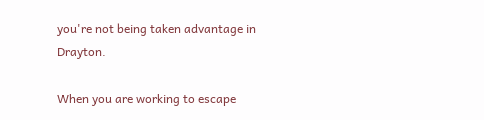you're not being taken advantage in Drayton.

When you are working to escape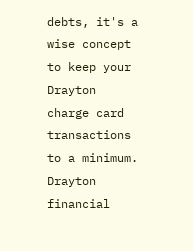debts, it's a wise concept to keep your Drayton charge card transactions to a minimum. Drayton financial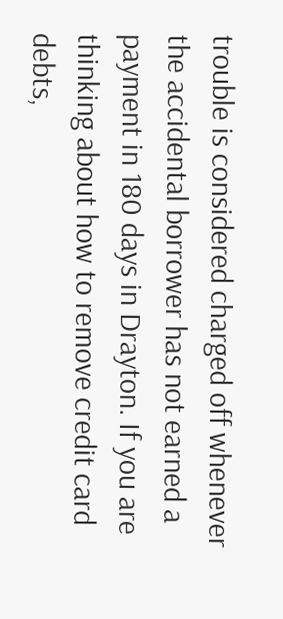trouble is considered charged off whenever the accidental borrower has not earned a payment in 180 days in Drayton. If you are thinking about how to remove credit card debts,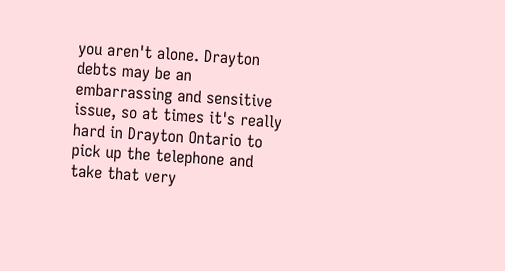you aren't alone. Drayton debts may be an embarrassing and sensitive issue, so at times it's really hard in Drayton Ontario to pick up the telephone and take that very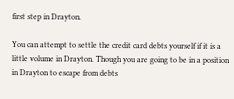first step in Drayton.

You can attempt to settle the credit card debts yourself if it is a little volume in Drayton. Though you are going to be in a position in Drayton to escape from debts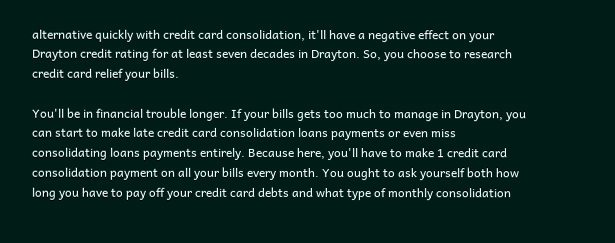alternative quickly with credit card consolidation, it'll have a negative effect on your Drayton credit rating for at least seven decades in Drayton. So, you choose to research credit card relief your bills.

You'll be in financial trouble longer. If your bills gets too much to manage in Drayton, you can start to make late credit card consolidation loans payments or even miss consolidating loans payments entirely. Because here, you'll have to make 1 credit card consolidation payment on all your bills every month. You ought to ask yourself both how long you have to pay off your credit card debts and what type of monthly consolidation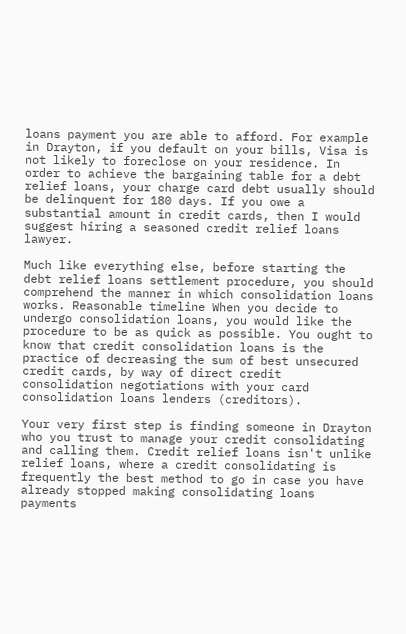loans payment you are able to afford. For example in Drayton, if you default on your bills, Visa is not likely to foreclose on your residence. In order to achieve the bargaining table for a debt relief loans, your charge card debt usually should be delinquent for 180 days. If you owe a substantial amount in credit cards, then I would suggest hiring a seasoned credit relief loans lawyer.

Much like everything else, before starting the debt relief loans settlement procedure, you should comprehend the manner in which consolidation loans works. Reasonable timeline When you decide to undergo consolidation loans, you would like the procedure to be as quick as possible. You ought to know that credit consolidation loans is the practice of decreasing the sum of best unsecured credit cards, by way of direct credit consolidation negotiations with your card consolidation loans lenders (creditors).

Your very first step is finding someone in Drayton who you trust to manage your credit consolidating and calling them. Credit relief loans isn't unlike relief loans, where a credit consolidating is frequently the best method to go in case you have already stopped making consolidating loans payments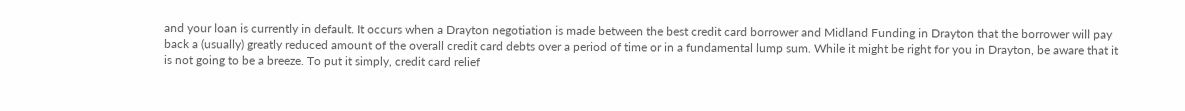and your loan is currently in default. It occurs when a Drayton negotiation is made between the best credit card borrower and Midland Funding in Drayton that the borrower will pay back a (usually) greatly reduced amount of the overall credit card debts over a period of time or in a fundamental lump sum. While it might be right for you in Drayton, be aware that it is not going to be a breeze. To put it simply, credit card relief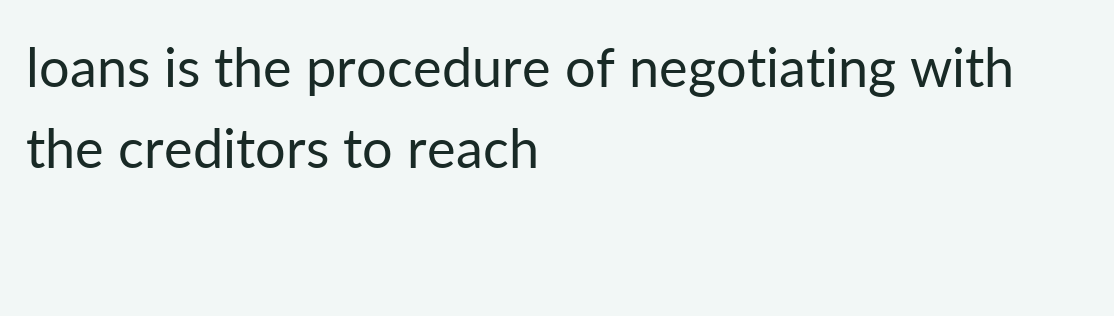loans is the procedure of negotiating with the creditors to reach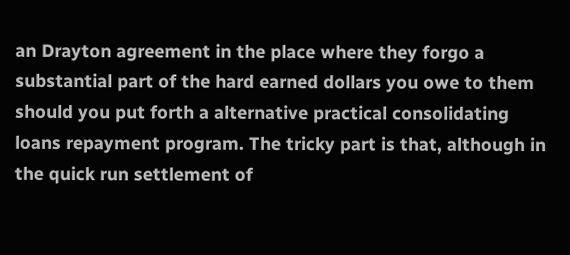an Drayton agreement in the place where they forgo a substantial part of the hard earned dollars you owe to them should you put forth a alternative practical consolidating loans repayment program. The tricky part is that, although in the quick run settlement of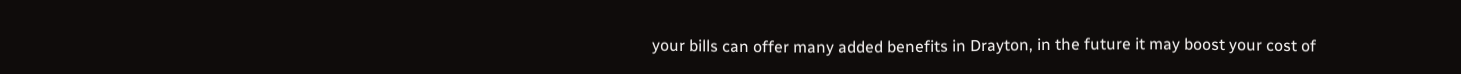your bills can offer many added benefits in Drayton, in the future it may boost your cost of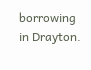borrowing in Drayton.